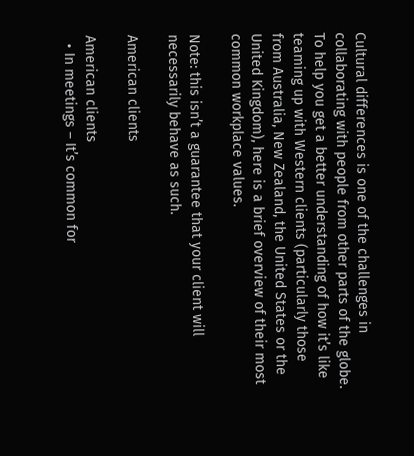Cultural differences is one of the challenges in collaborating with people from other parts of the globe. To help you get a better understanding of how it’s like teaming up with Western clients (particularly those from Australia, New Zealand, the United States or the United Kingdom), here is a brief overview of their most common workplace values.

Note: this isn’t a guarantee that your client will necessarily behave as such.

American clients

American clients
  • In meetings – It’s common for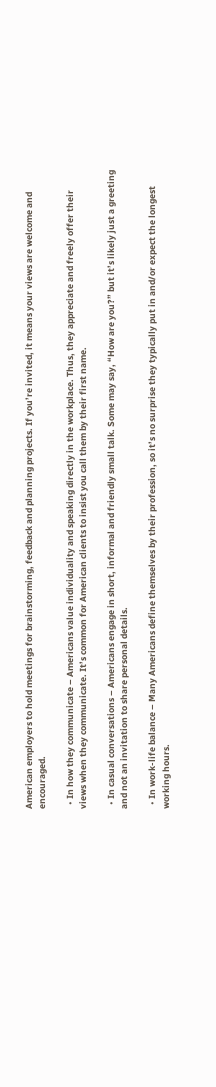American employers to hold meetings for brainstorming, feedback and planning projects. If you’re invited, it means your views are welcome and encouraged.

  • In how they communicate – Americans value individuality and speaking directly in the workplace. Thus, they appreciate and freely offer their views when they communicate. It’s common for American clients to insist you call them by their first name.

  • In casual conversations – Americans engage in short, informal and friendly small talk. Some may say, “How are you?” but it’s likely just a greeting and not an invitation to share personal details.

  • In work-life balance – Many Americans define themselves by their profession, so it’s no surprise they typically put in and/or expect the longest working hours.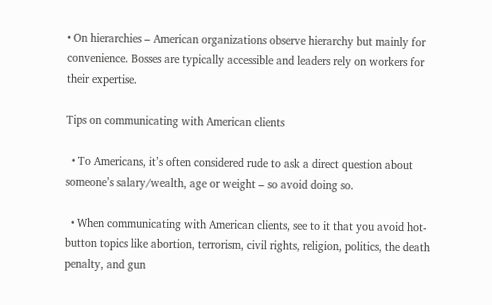• On hierarchies – American organizations observe hierarchy but mainly for convenience. Bosses are typically accessible and leaders rely on workers for their expertise.

Tips on communicating with American clients

  • To Americans, it’s often considered rude to ask a direct question about someone’s salary/wealth, age or weight – so avoid doing so.

  • When communicating with American clients, see to it that you avoid hot-button topics like abortion, terrorism, civil rights, religion, politics, the death penalty, and gun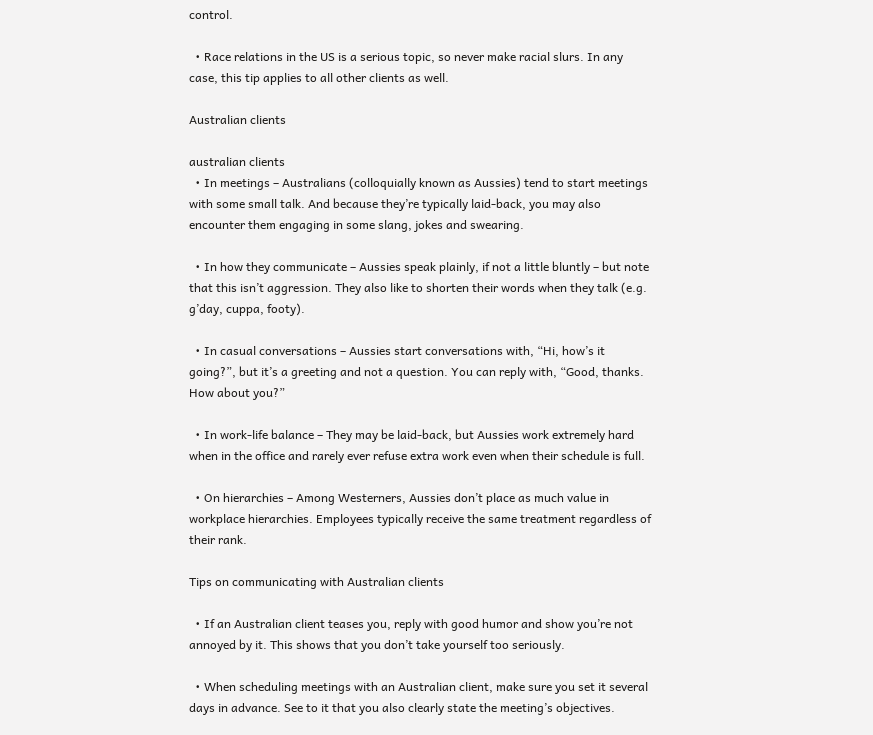control.

  • Race relations in the US is a serious topic, so never make racial slurs. In any case, this tip applies to all other clients as well.

Australian clients

australian clients
  • In meetings – Australians (colloquially known as Aussies) tend to start meetings with some small talk. And because they’re typically laid-back, you may also encounter them engaging in some slang, jokes and swearing.

  • In how they communicate – Aussies speak plainly, if not a little bluntly – but note that this isn’t aggression. They also like to shorten their words when they talk (e.g. g’day, cuppa, footy).

  • In casual conversations – Aussies start conversations with, “Hi, how’s it going?”, but it’s a greeting and not a question. You can reply with, “Good, thanks. How about you?”

  • In work-life balance – They may be laid-back, but Aussies work extremely hard when in the office and rarely ever refuse extra work even when their schedule is full.

  • On hierarchies – Among Westerners, Aussies don’t place as much value in workplace hierarchies. Employees typically receive the same treatment regardless of their rank.

Tips on communicating with Australian clients

  • If an Australian client teases you, reply with good humor and show you’re not annoyed by it. This shows that you don’t take yourself too seriously.

  • When scheduling meetings with an Australian client, make sure you set it several days in advance. See to it that you also clearly state the meeting’s objectives.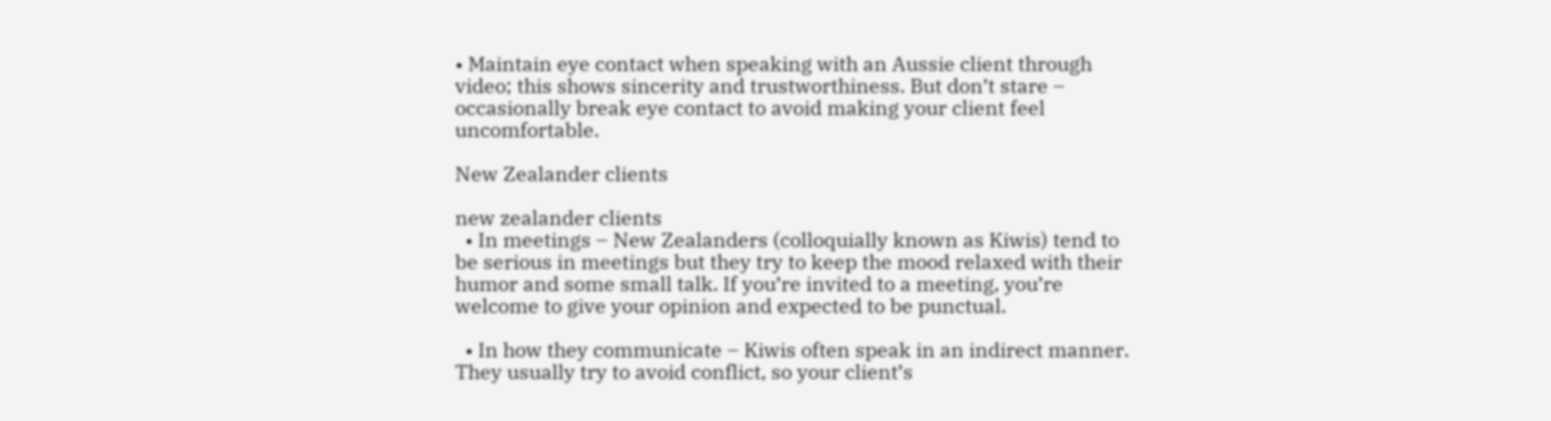• Maintain eye contact when speaking with an Aussie client through video; this shows sincerity and trustworthiness. But don’t stare – occasionally break eye contact to avoid making your client feel uncomfortable.

New Zealander clients

new zealander clients
  • In meetings – New Zealanders (colloquially known as Kiwis) tend to be serious in meetings but they try to keep the mood relaxed with their humor and some small talk. If you’re invited to a meeting, you’re welcome to give your opinion and expected to be punctual.

  • In how they communicate – Kiwis often speak in an indirect manner. They usually try to avoid conflict, so your client’s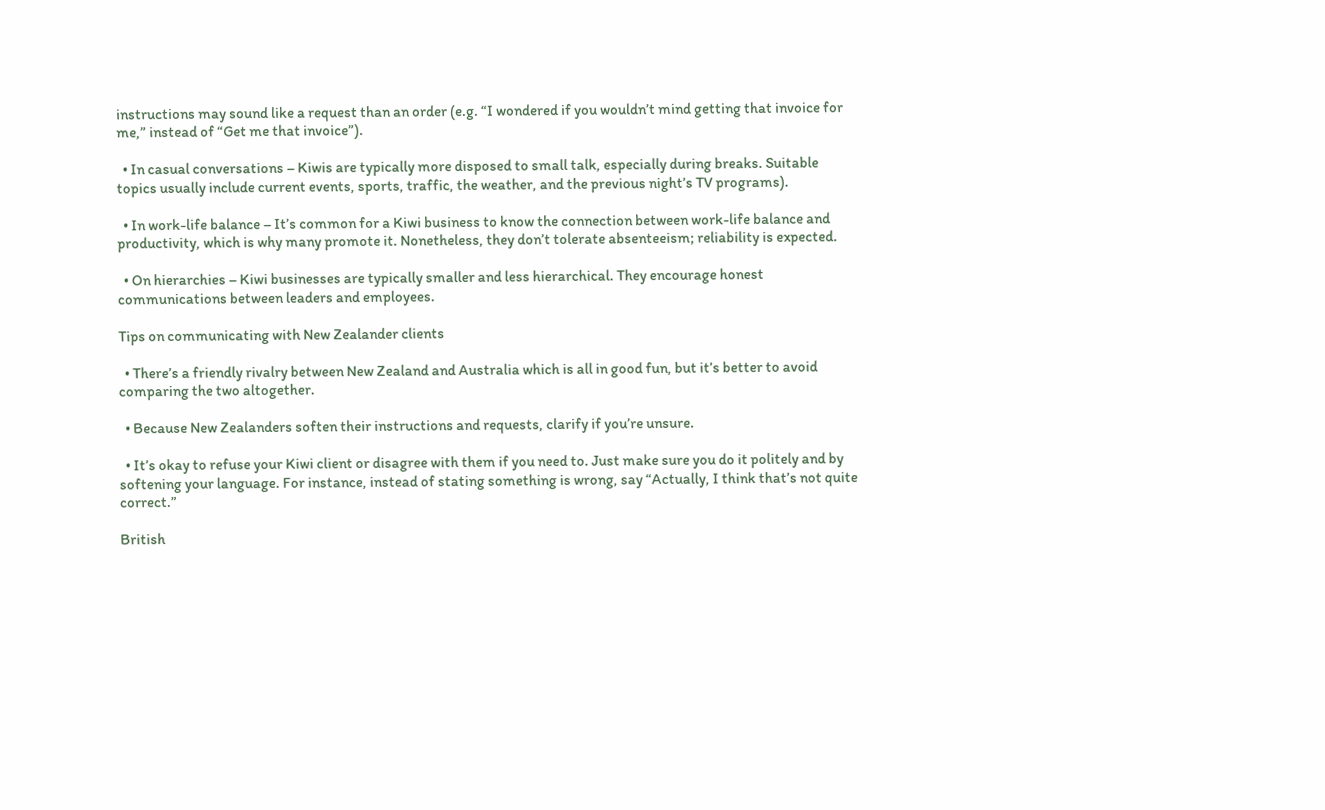instructions may sound like a request than an order (e.g. “I wondered if you wouldn’t mind getting that invoice for me,” instead of “Get me that invoice”).

  • In casual conversations – Kiwis are typically more disposed to small talk, especially during breaks. Suitable topics usually include current events, sports, traffic, the weather, and the previous night’s TV programs).

  • In work-life balance – It’s common for a Kiwi business to know the connection between work-life balance and productivity, which is why many promote it. Nonetheless, they don’t tolerate absenteeism; reliability is expected.

  • On hierarchies – Kiwi businesses are typically smaller and less hierarchical. They encourage honest communications between leaders and employees.

Tips on communicating with New Zealander clients

  • There’s a friendly rivalry between New Zealand and Australia which is all in good fun, but it’s better to avoid comparing the two altogether.

  • Because New Zealanders soften their instructions and requests, clarify if you’re unsure.

  • It’s okay to refuse your Kiwi client or disagree with them if you need to. Just make sure you do it politely and by softening your language. For instance, instead of stating something is wrong, say “Actually, I think that’s not quite correct.”

British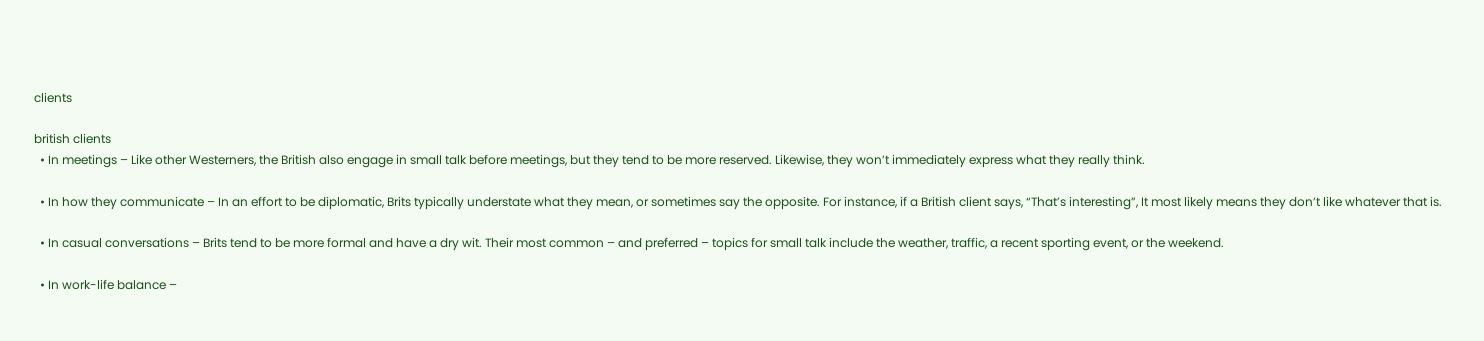clients

british clients
  • In meetings – Like other Westerners, the British also engage in small talk before meetings, but they tend to be more reserved. Likewise, they won’t immediately express what they really think.

  • In how they communicate – In an effort to be diplomatic, Brits typically understate what they mean, or sometimes say the opposite. For instance, if a British client says, “That’s interesting”, It most likely means they don’t like whatever that is.

  • In casual conversations – Brits tend to be more formal and have a dry wit. Their most common – and preferred – topics for small talk include the weather, traffic, a recent sporting event, or the weekend.

  • In work-life balance –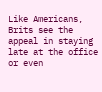Like Americans, Brits see the appeal in staying late at the office or even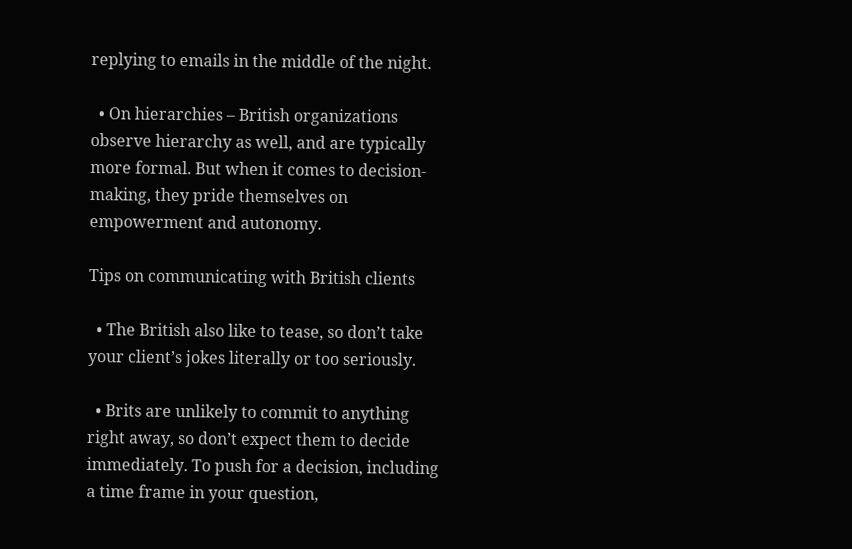replying to emails in the middle of the night.

  • On hierarchies – British organizations observe hierarchy as well, and are typically more formal. But when it comes to decision-making, they pride themselves on empowerment and autonomy.

Tips on communicating with British clients

  • The British also like to tease, so don’t take your client’s jokes literally or too seriously.

  • Brits are unlikely to commit to anything right away, so don’t expect them to decide immediately. To push for a decision, including a time frame in your question,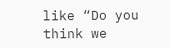like “Do you think we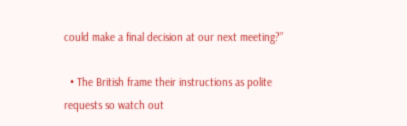could make a final decision at our next meeting?”

  • The British frame their instructions as polite requests so watch out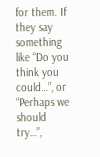for them. If they say something like “Do you think you could…”, or “Perhaps we should try…”,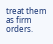treat them as firm orders.